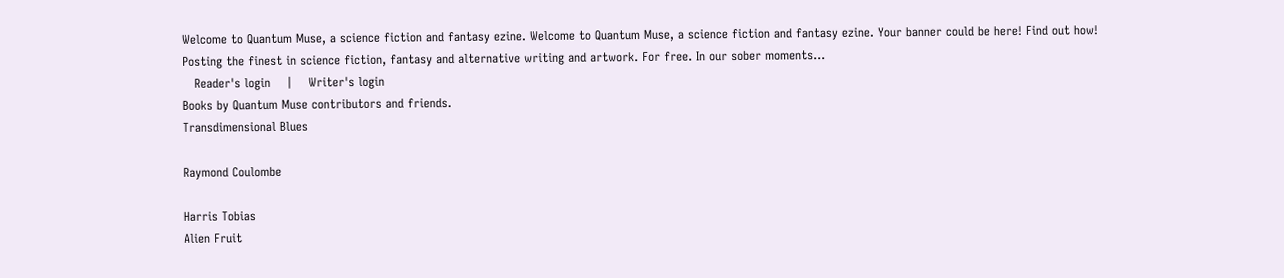Welcome to Quantum Muse, a science fiction and fantasy ezine. Welcome to Quantum Muse, a science fiction and fantasy ezine. Your banner could be here! Find out how!
Posting the finest in science fiction, fantasy and alternative writing and artwork. For free. In our sober moments...
   Reader's login    |    Writer's login
Books by Quantum Muse contributors and friends.
Transdimensional Blues

Raymond Coulombe

Harris Tobias
Alien Fruit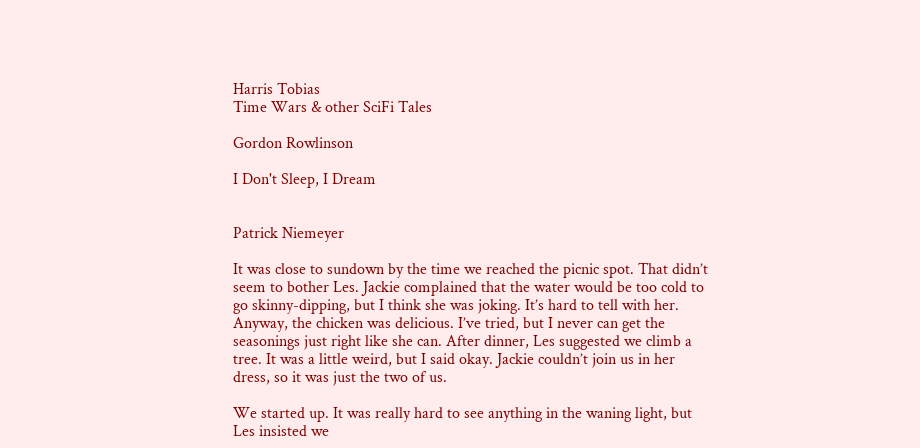Harris Tobias
Time Wars & other SciFi Tales

Gordon Rowlinson

I Don't Sleep, I Dream


Patrick Niemeyer

It was close to sundown by the time we reached the picnic spot. That didn’t seem to bother Les. Jackie complained that the water would be too cold to go skinny-dipping, but I think she was joking. It’s hard to tell with her. Anyway, the chicken was delicious. I’ve tried, but I never can get the seasonings just right like she can. After dinner, Les suggested we climb a tree. It was a little weird, but I said okay. Jackie couldn’t join us in her dress, so it was just the two of us.

We started up. It was really hard to see anything in the waning light, but Les insisted we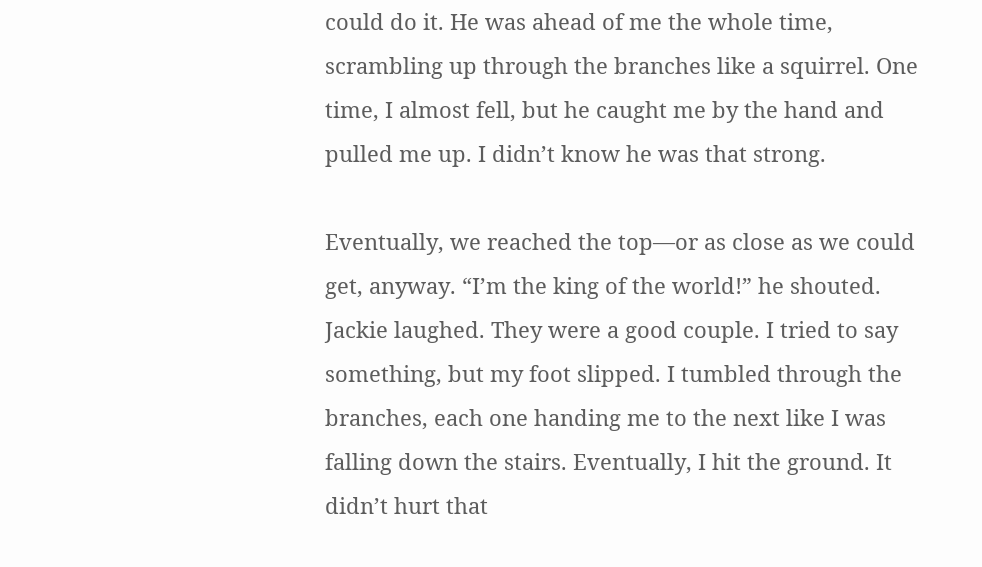could do it. He was ahead of me the whole time, scrambling up through the branches like a squirrel. One time, I almost fell, but he caught me by the hand and pulled me up. I didn’t know he was that strong.

Eventually, we reached the top—or as close as we could get, anyway. “I’m the king of the world!” he shouted. Jackie laughed. They were a good couple. I tried to say something, but my foot slipped. I tumbled through the branches, each one handing me to the next like I was falling down the stairs. Eventually, I hit the ground. It didn’t hurt that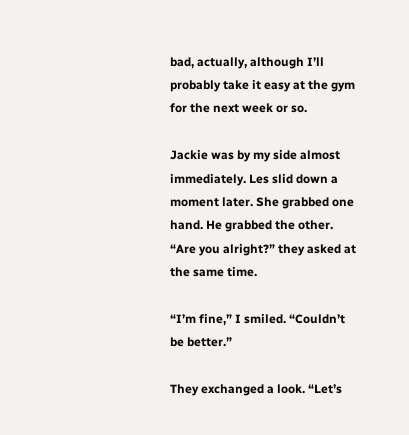bad, actually, although I’ll probably take it easy at the gym for the next week or so.

Jackie was by my side almost immediately. Les slid down a moment later. She grabbed one hand. He grabbed the other. “Are you alright?” they asked at the same time.

“I’m fine,” I smiled. “Couldn’t be better.”

They exchanged a look. “Let’s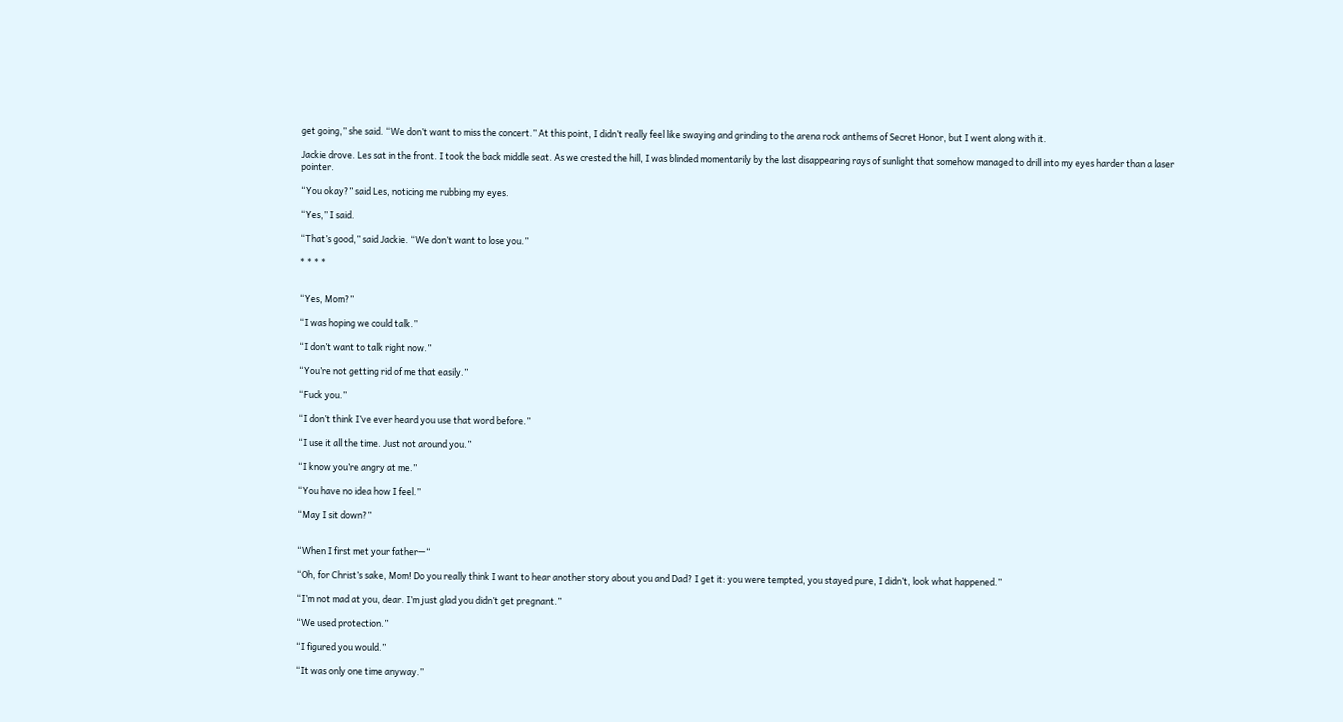get going,” she said. “We don’t want to miss the concert.” At this point, I didn’t really feel like swaying and grinding to the arena rock anthems of Secret Honor, but I went along with it.

Jackie drove. Les sat in the front. I took the back middle seat. As we crested the hill, I was blinded momentarily by the last disappearing rays of sunlight that somehow managed to drill into my eyes harder than a laser pointer.

“You okay?” said Les, noticing me rubbing my eyes.

“Yes,” I said.

“That’s good,” said Jackie. “We don’t want to lose you.”

* * * *


“Yes, Mom?”

“I was hoping we could talk.”

“I don’t want to talk right now.”

“You’re not getting rid of me that easily.”

“Fuck you.”

“I don’t think I’ve ever heard you use that word before.”

“I use it all the time. Just not around you.”

“I know you’re angry at me.”

“You have no idea how I feel.”

“May I sit down?”


“When I first met your father—“

“Oh, for Christ’s sake, Mom! Do you really think I want to hear another story about you and Dad? I get it: you were tempted, you stayed pure, I didn’t, look what happened.”

“I’m not mad at you, dear. I’m just glad you didn’t get pregnant.”

“We used protection.”

“I figured you would.”

“It was only one time anyway.”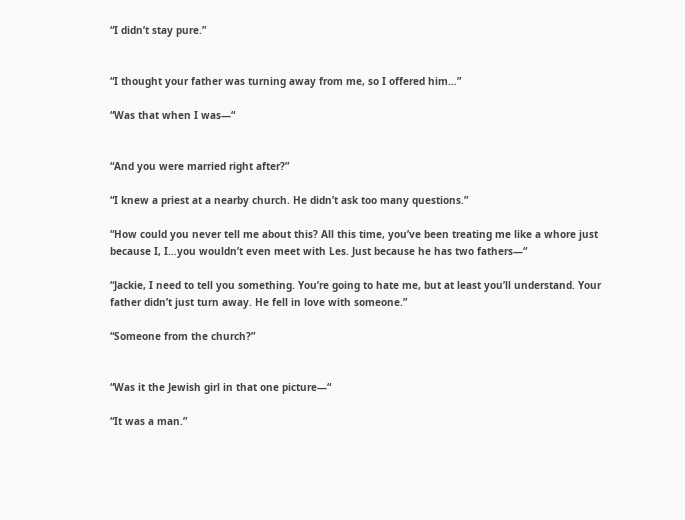“I didn’t stay pure.”


“I thought your father was turning away from me, so I offered him…”

“Was that when I was—“


“And you were married right after?”

“I knew a priest at a nearby church. He didn’t ask too many questions.”

“How could you never tell me about this? All this time, you’ve been treating me like a whore just because I, I…you wouldn’t even meet with Les. Just because he has two fathers—“

“Jackie, I need to tell you something. You’re going to hate me, but at least you’ll understand. Your father didn’t just turn away. He fell in love with someone.”

“Someone from the church?”


“Was it the Jewish girl in that one picture—“

“It was a man.”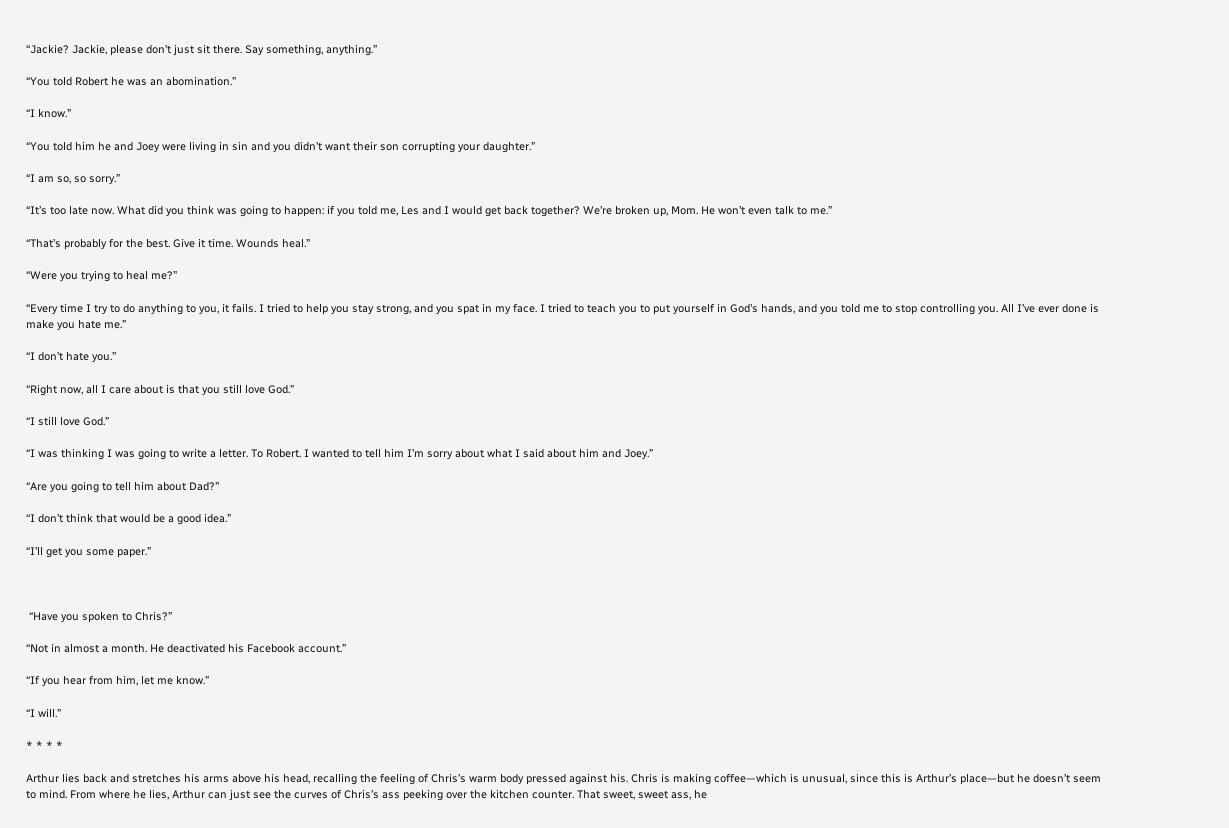“Jackie? Jackie, please don’t just sit there. Say something, anything.”

“You told Robert he was an abomination.”

“I know.”

“You told him he and Joey were living in sin and you didn’t want their son corrupting your daughter.”

“I am so, so sorry.”

“It’s too late now. What did you think was going to happen: if you told me, Les and I would get back together? We’re broken up, Mom. He won’t even talk to me.”

“That’s probably for the best. Give it time. Wounds heal.”

“Were you trying to heal me?”

“Every time I try to do anything to you, it fails. I tried to help you stay strong, and you spat in my face. I tried to teach you to put yourself in God’s hands, and you told me to stop controlling you. All I’ve ever done is make you hate me.”

“I don’t hate you.”

“Right now, all I care about is that you still love God.”

“I still love God.”

“I was thinking I was going to write a letter. To Robert. I wanted to tell him I’m sorry about what I said about him and Joey.”

“Are you going to tell him about Dad?”

“I don’t think that would be a good idea.”

“I’ll get you some paper.”



 “Have you spoken to Chris?”

“Not in almost a month. He deactivated his Facebook account.”

“If you hear from him, let me know.”

“I will.”

* * * *

Arthur lies back and stretches his arms above his head, recalling the feeling of Chris’s warm body pressed against his. Chris is making coffee—which is unusual, since this is Arthur’s place—but he doesn’t seem to mind. From where he lies, Arthur can just see the curves of Chris’s ass peeking over the kitchen counter. That sweet, sweet ass, he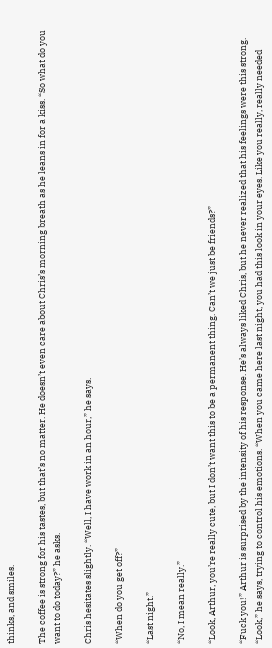thinks, and smiles.

The coffee is strong for his tastes, but that’s no matter. He doesn’t even care about Chris’s morning breath as he leans in for a kiss. “So what do you want to do today?” he asks.

Chris hesitates slightly. “Well, I have work in an hour,” he says.

“When do you get off?”

“Last night.”

“No, I mean really.”

“Look, Arthur, you’re really cute, but I don’t want this to be a permanent thing. Can’t we just be friends?”

“Fuck you!” Arthur is surprised by the intensity of his response. He’s always liked Chris, but he never realized that his feelings were this strong. “Look,” he says, trying to control his emotions. “When you came here last night, you had this look in your eyes. Like you really, really needed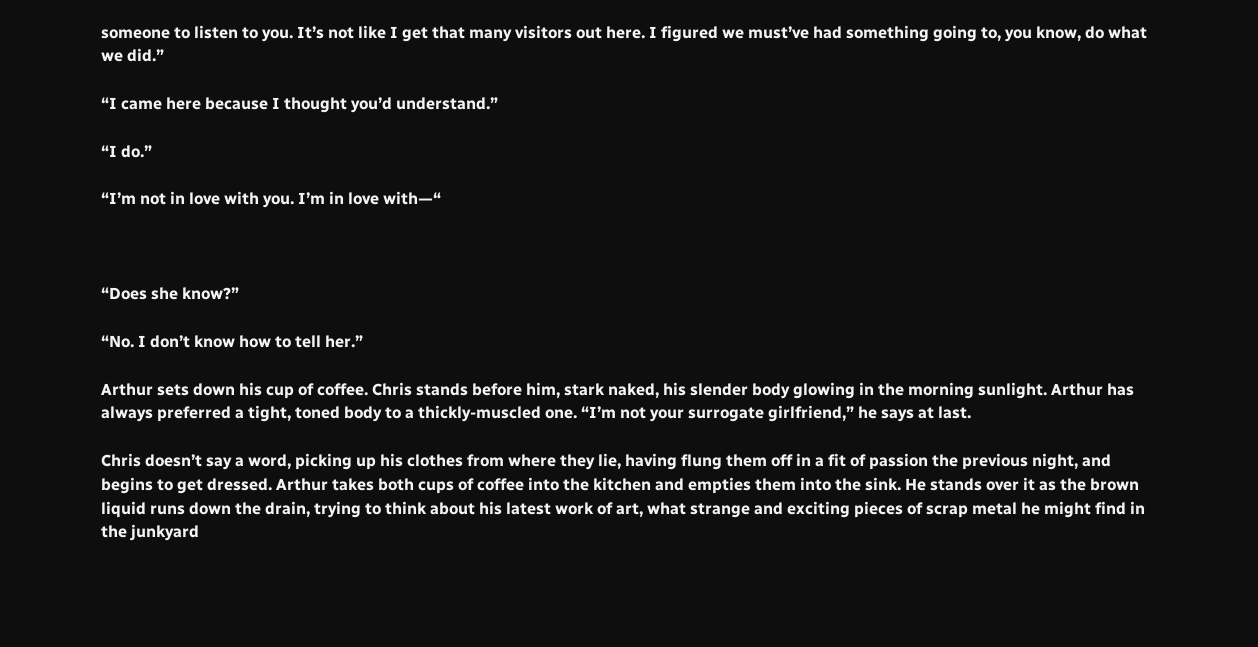someone to listen to you. It’s not like I get that many visitors out here. I figured we must’ve had something going to, you know, do what we did.”

“I came here because I thought you’d understand.”

“I do.”

“I’m not in love with you. I’m in love with—“



“Does she know?”

“No. I don’t know how to tell her.”

Arthur sets down his cup of coffee. Chris stands before him, stark naked, his slender body glowing in the morning sunlight. Arthur has always preferred a tight, toned body to a thickly-muscled one. “I’m not your surrogate girlfriend,” he says at last.

Chris doesn’t say a word, picking up his clothes from where they lie, having flung them off in a fit of passion the previous night, and begins to get dressed. Arthur takes both cups of coffee into the kitchen and empties them into the sink. He stands over it as the brown liquid runs down the drain, trying to think about his latest work of art, what strange and exciting pieces of scrap metal he might find in the junkyard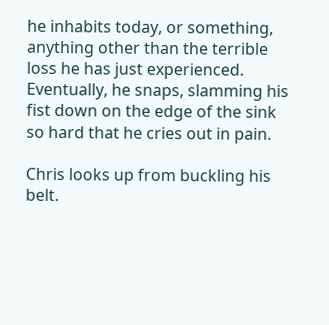he inhabits today, or something, anything other than the terrible loss he has just experienced. Eventually, he snaps, slamming his fist down on the edge of the sink so hard that he cries out in pain.

Chris looks up from buckling his belt.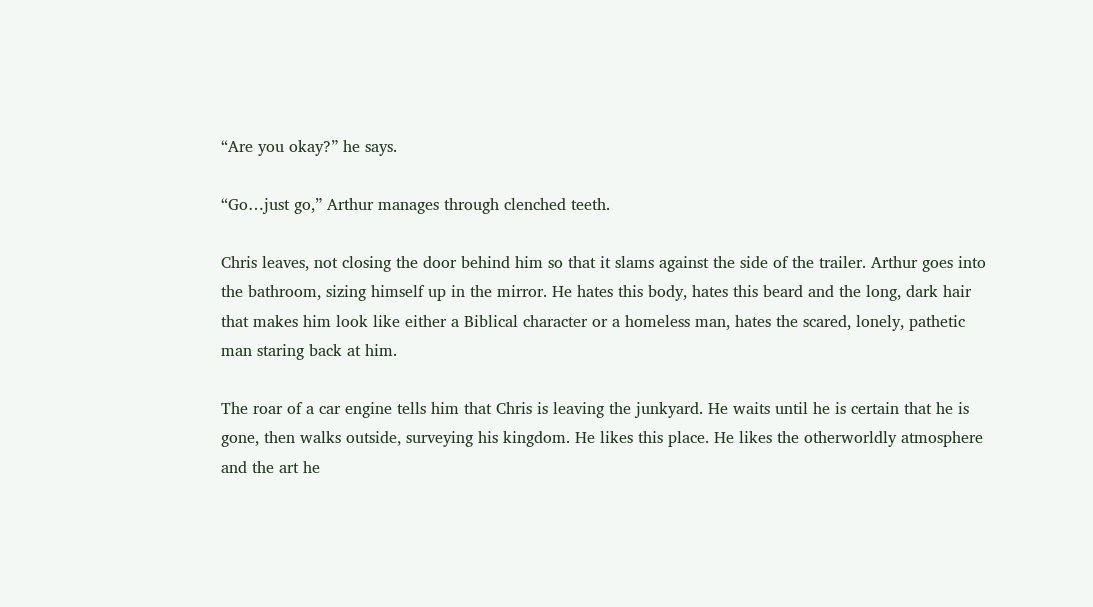“Are you okay?” he says.

“Go…just go,” Arthur manages through clenched teeth.

Chris leaves, not closing the door behind him so that it slams against the side of the trailer. Arthur goes into the bathroom, sizing himself up in the mirror. He hates this body, hates this beard and the long, dark hair that makes him look like either a Biblical character or a homeless man, hates the scared, lonely, pathetic man staring back at him.

The roar of a car engine tells him that Chris is leaving the junkyard. He waits until he is certain that he is gone, then walks outside, surveying his kingdom. He likes this place. He likes the otherworldly atmosphere and the art he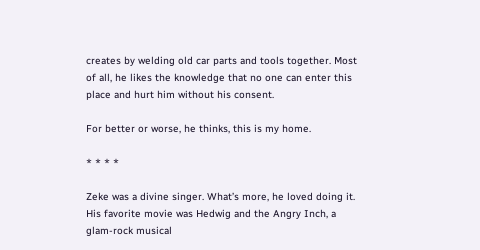creates by welding old car parts and tools together. Most of all, he likes the knowledge that no one can enter this place and hurt him without his consent.

For better or worse, he thinks, this is my home.

* * * *

Zeke was a divine singer. What’s more, he loved doing it. His favorite movie was Hedwig and the Angry Inch, a glam-rock musical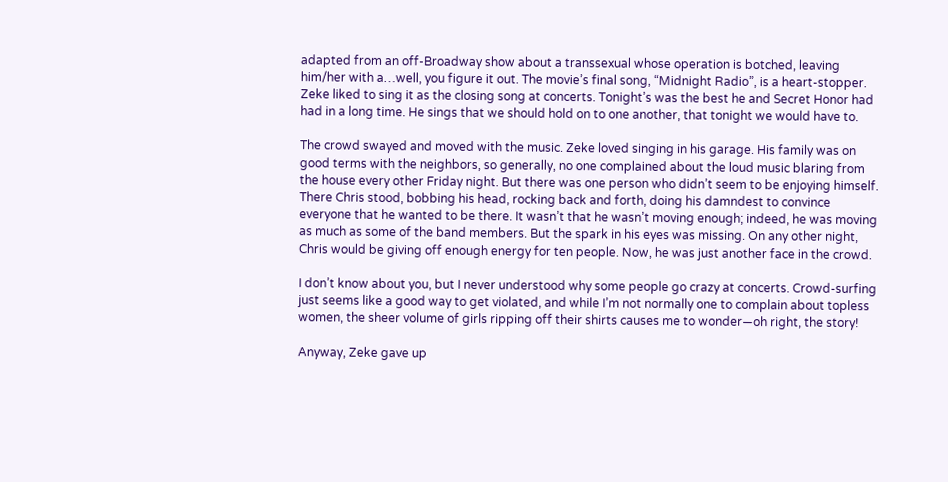adapted from an off-Broadway show about a transsexual whose operation is botched, leaving him/her with a…well, you figure it out. The movie’s final song, “Midnight Radio”, is a heart-stopper. Zeke liked to sing it as the closing song at concerts. Tonight’s was the best he and Secret Honor had had in a long time. He sings that we should hold on to one another, that tonight we would have to.

The crowd swayed and moved with the music. Zeke loved singing in his garage. His family was on good terms with the neighbors, so generally, no one complained about the loud music blaring from the house every other Friday night. But there was one person who didn’t seem to be enjoying himself. There Chris stood, bobbing his head, rocking back and forth, doing his damndest to convince everyone that he wanted to be there. It wasn’t that he wasn’t moving enough; indeed, he was moving as much as some of the band members. But the spark in his eyes was missing. On any other night, Chris would be giving off enough energy for ten people. Now, he was just another face in the crowd.

I don’t know about you, but I never understood why some people go crazy at concerts. Crowd-surfing just seems like a good way to get violated, and while I’m not normally one to complain about topless women, the sheer volume of girls ripping off their shirts causes me to wonder—oh right, the story!

Anyway, Zeke gave up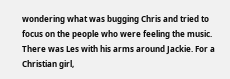wondering what was bugging Chris and tried to focus on the people who were feeling the music. There was Les with his arms around Jackie. For a Christian girl,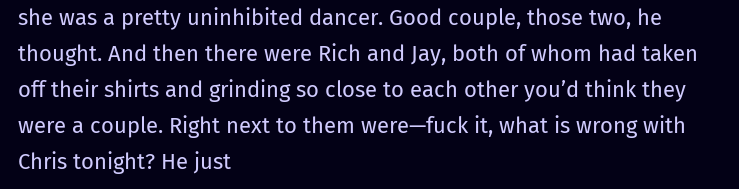she was a pretty uninhibited dancer. Good couple, those two, he thought. And then there were Rich and Jay, both of whom had taken off their shirts and grinding so close to each other you’d think they were a couple. Right next to them were—fuck it, what is wrong with Chris tonight? He just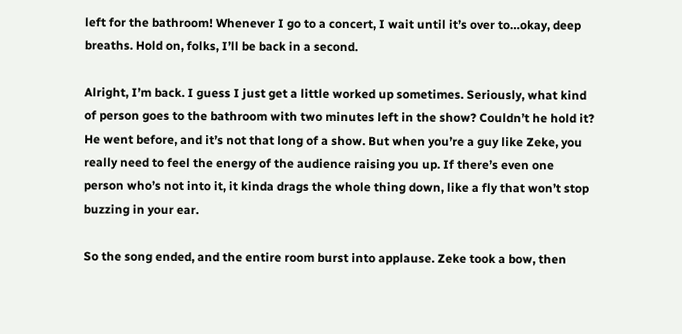left for the bathroom! Whenever I go to a concert, I wait until it’s over to…okay, deep breaths. Hold on, folks, I’ll be back in a second.

Alright, I’m back. I guess I just get a little worked up sometimes. Seriously, what kind of person goes to the bathroom with two minutes left in the show? Couldn’t he hold it? He went before, and it’s not that long of a show. But when you’re a guy like Zeke, you really need to feel the energy of the audience raising you up. If there’s even one person who’s not into it, it kinda drags the whole thing down, like a fly that won’t stop buzzing in your ear.

So the song ended, and the entire room burst into applause. Zeke took a bow, then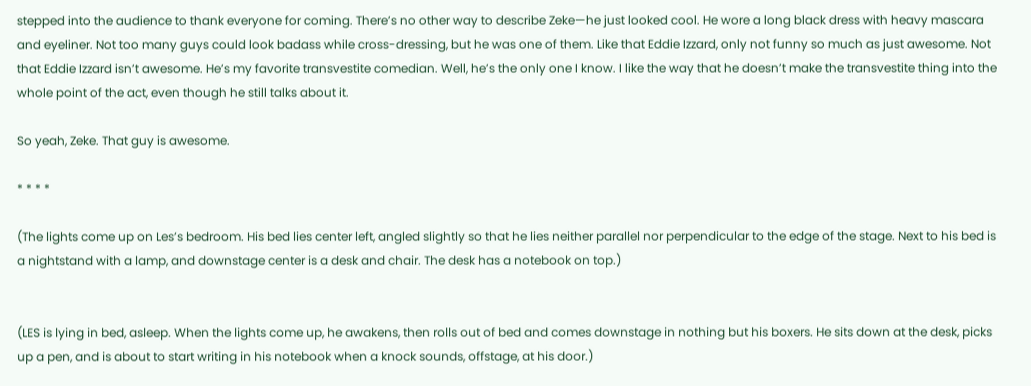stepped into the audience to thank everyone for coming. There’s no other way to describe Zeke—he just looked cool. He wore a long black dress with heavy mascara and eyeliner. Not too many guys could look badass while cross-dressing, but he was one of them. Like that Eddie Izzard, only not funny so much as just awesome. Not that Eddie Izzard isn’t awesome. He’s my favorite transvestite comedian. Well, he’s the only one I know. I like the way that he doesn’t make the transvestite thing into the whole point of the act, even though he still talks about it.

So yeah, Zeke. That guy is awesome.

* * * *

(The lights come up on Les’s bedroom. His bed lies center left, angled slightly so that he lies neither parallel nor perpendicular to the edge of the stage. Next to his bed is a nightstand with a lamp, and downstage center is a desk and chair. The desk has a notebook on top.)


(LES is lying in bed, asleep. When the lights come up, he awakens, then rolls out of bed and comes downstage in nothing but his boxers. He sits down at the desk, picks up a pen, and is about to start writing in his notebook when a knock sounds, offstage, at his door.)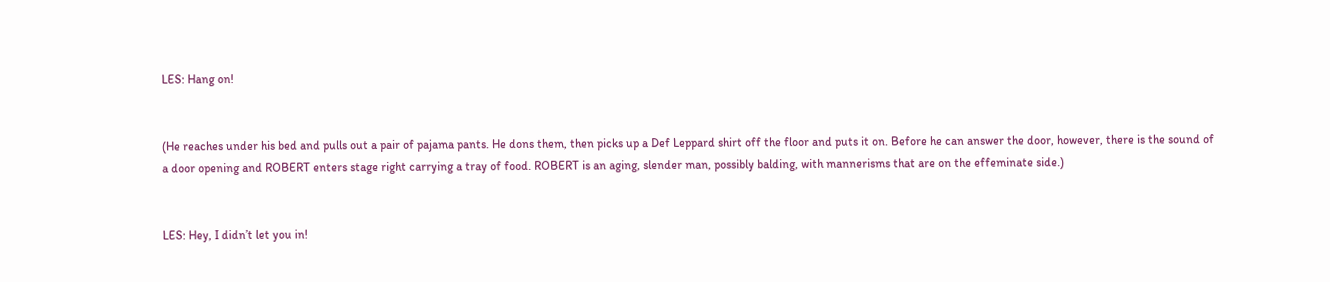LES: Hang on!


(He reaches under his bed and pulls out a pair of pajama pants. He dons them, then picks up a Def Leppard shirt off the floor and puts it on. Before he can answer the door, however, there is the sound of a door opening and ROBERT enters stage right carrying a tray of food. ROBERT is an aging, slender man, possibly balding, with mannerisms that are on the effeminate side.)


LES: Hey, I didn’t let you in!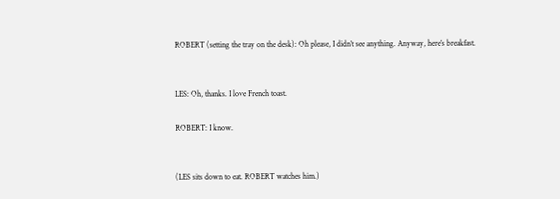ROBERT (setting the tray on the desk): Oh please, I didn’t see anything. Anyway, here’s breakfast.


LES: Oh, thanks. I love French toast.

ROBERT: I know.


(LES sits down to eat. ROBERT watches him.)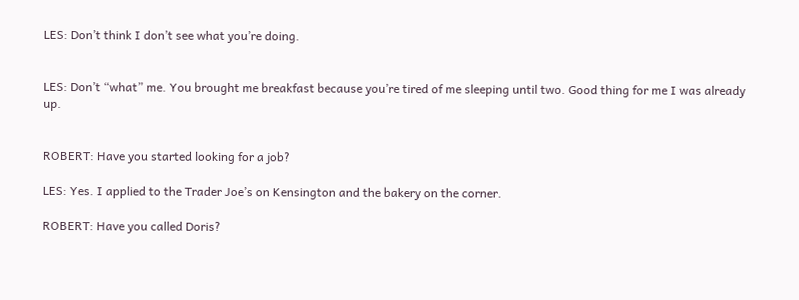LES: Don’t think I don’t see what you’re doing.


LES: Don’t “what” me. You brought me breakfast because you’re tired of me sleeping until two. Good thing for me I was already up.


ROBERT: Have you started looking for a job?

LES: Yes. I applied to the Trader Joe’s on Kensington and the bakery on the corner.

ROBERT: Have you called Doris?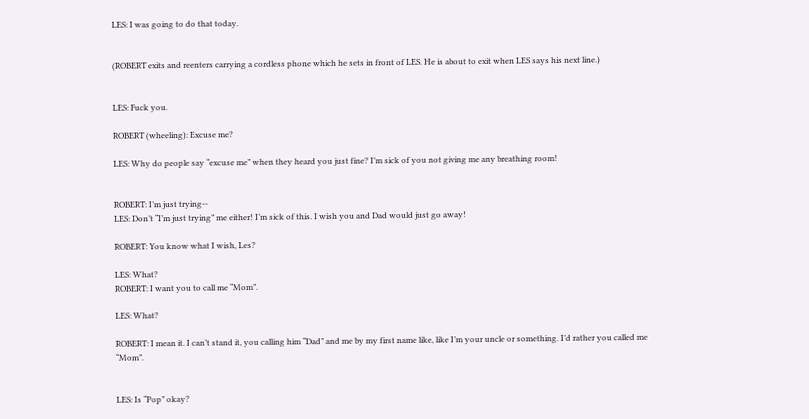LES: I was going to do that today.


(ROBERT exits and reenters carrying a cordless phone which he sets in front of LES. He is about to exit when LES says his next line.)


LES: Fuck you.

ROBERT (wheeling): Excuse me?

LES: Why do people say “excuse me” when they heard you just fine? I’m sick of you not giving me any breathing room!


ROBERT: I’m just trying--
LES: Don’t “I’m just trying” me either! I’m sick of this. I wish you and Dad would just go away!

ROBERT: You know what I wish, Les?

LES: What?
ROBERT: I want you to call me “Mom”.

LES: What?

ROBERT: I mean it. I can’t stand it, you calling him “Dad” and me by my first name like, like I’m your uncle or something. I’d rather you called me “Mom”.


LES: Is “Pop” okay?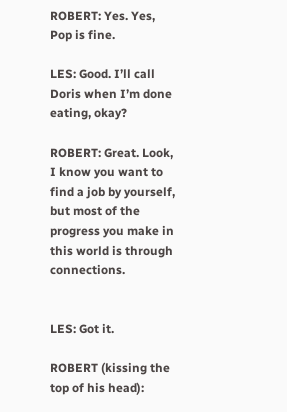ROBERT: Yes. Yes, Pop is fine.

LES: Good. I’ll call Doris when I’m done eating, okay?

ROBERT: Great. Look, I know you want to find a job by yourself, but most of the progress you make in this world is through connections.


LES: Got it.

ROBERT (kissing the top of his head):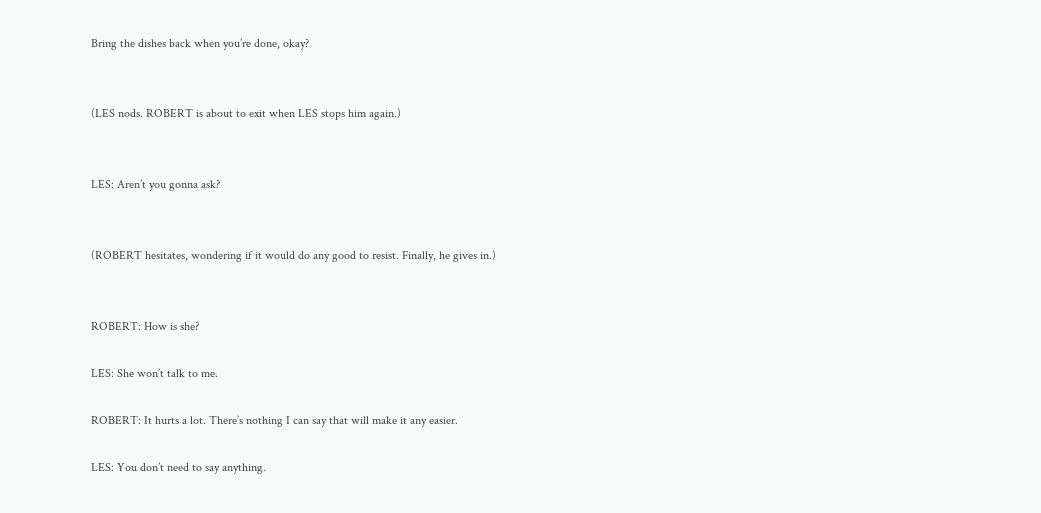Bring the dishes back when you’re done, okay?


(LES nods. ROBERT is about to exit when LES stops him again.)


LES: Aren’t you gonna ask?


(ROBERT hesitates, wondering if it would do any good to resist. Finally, he gives in.)


ROBERT: How is she?

LES: She won’t talk to me.

ROBERT: It hurts a lot. There’s nothing I can say that will make it any easier.

LES: You don’t need to say anything.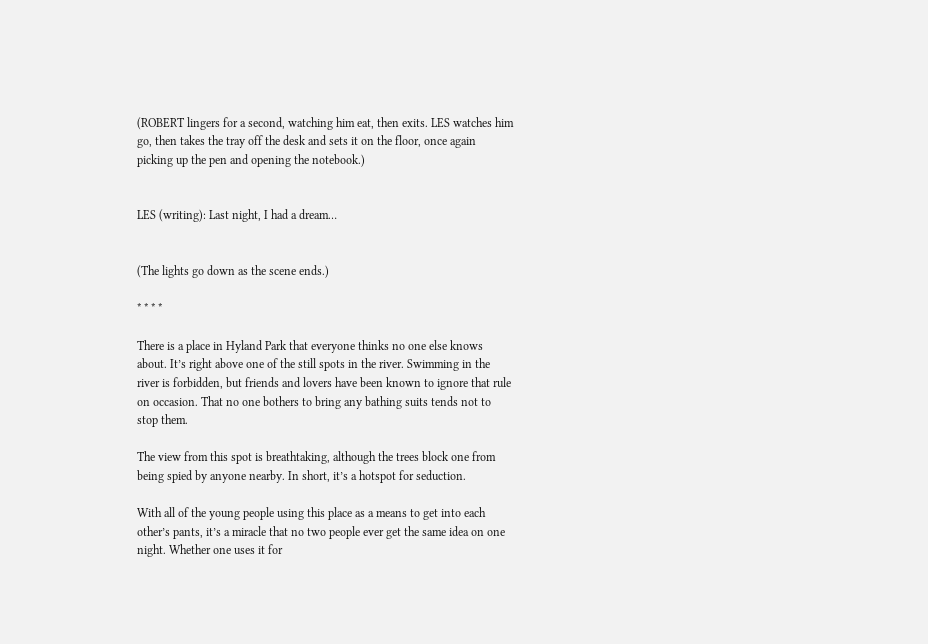(ROBERT lingers for a second, watching him eat, then exits. LES watches him go, then takes the tray off the desk and sets it on the floor, once again picking up the pen and opening the notebook.)


LES (writing): Last night, I had a dream…


(The lights go down as the scene ends.)

* * * *

There is a place in Hyland Park that everyone thinks no one else knows about. It’s right above one of the still spots in the river. Swimming in the river is forbidden, but friends and lovers have been known to ignore that rule on occasion. That no one bothers to bring any bathing suits tends not to stop them.

The view from this spot is breathtaking, although the trees block one from being spied by anyone nearby. In short, it’s a hotspot for seduction.

With all of the young people using this place as a means to get into each other’s pants, it’s a miracle that no two people ever get the same idea on one night. Whether one uses it for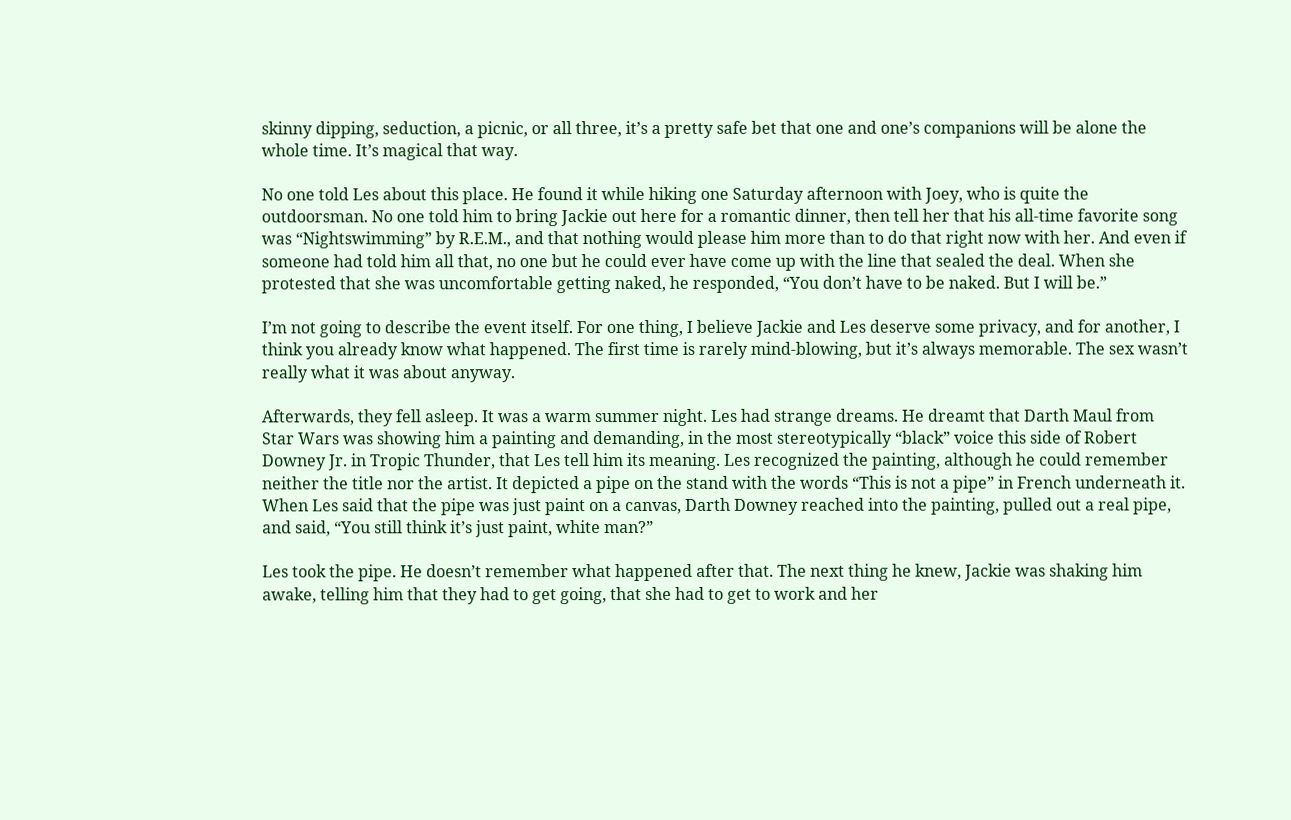skinny dipping, seduction, a picnic, or all three, it’s a pretty safe bet that one and one’s companions will be alone the whole time. It’s magical that way.

No one told Les about this place. He found it while hiking one Saturday afternoon with Joey, who is quite the outdoorsman. No one told him to bring Jackie out here for a romantic dinner, then tell her that his all-time favorite song was “Nightswimming” by R.E.M., and that nothing would please him more than to do that right now with her. And even if someone had told him all that, no one but he could ever have come up with the line that sealed the deal. When she protested that she was uncomfortable getting naked, he responded, “You don’t have to be naked. But I will be.”

I’m not going to describe the event itself. For one thing, I believe Jackie and Les deserve some privacy, and for another, I think you already know what happened. The first time is rarely mind-blowing, but it’s always memorable. The sex wasn’t really what it was about anyway.

Afterwards, they fell asleep. It was a warm summer night. Les had strange dreams. He dreamt that Darth Maul from Star Wars was showing him a painting and demanding, in the most stereotypically “black” voice this side of Robert Downey Jr. in Tropic Thunder, that Les tell him its meaning. Les recognized the painting, although he could remember neither the title nor the artist. It depicted a pipe on the stand with the words “This is not a pipe” in French underneath it. When Les said that the pipe was just paint on a canvas, Darth Downey reached into the painting, pulled out a real pipe, and said, “You still think it’s just paint, white man?”

Les took the pipe. He doesn’t remember what happened after that. The next thing he knew, Jackie was shaking him awake, telling him that they had to get going, that she had to get to work and her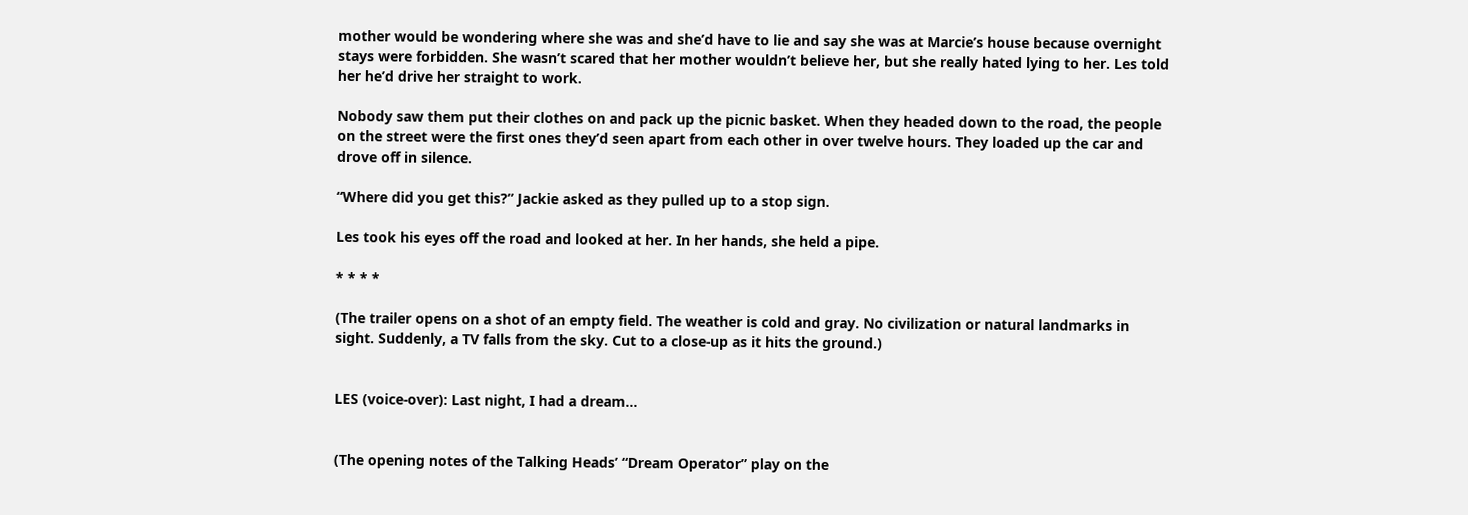mother would be wondering where she was and she’d have to lie and say she was at Marcie’s house because overnight stays were forbidden. She wasn’t scared that her mother wouldn’t believe her, but she really hated lying to her. Les told her he’d drive her straight to work.

Nobody saw them put their clothes on and pack up the picnic basket. When they headed down to the road, the people on the street were the first ones they’d seen apart from each other in over twelve hours. They loaded up the car and drove off in silence.

“Where did you get this?” Jackie asked as they pulled up to a stop sign.

Les took his eyes off the road and looked at her. In her hands, she held a pipe.

* * * *

(The trailer opens on a shot of an empty field. The weather is cold and gray. No civilization or natural landmarks in sight. Suddenly, a TV falls from the sky. Cut to a close-up as it hits the ground.)


LES (voice-over): Last night, I had a dream…


(The opening notes of the Talking Heads’ “Dream Operator” play on the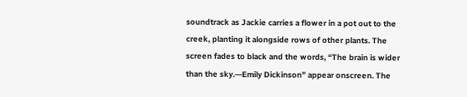soundtrack as Jackie carries a flower in a pot out to the creek, planting it alongside rows of other plants. The screen fades to black and the words, “The brain is wider than the sky.—Emily Dickinson” appear onscreen. The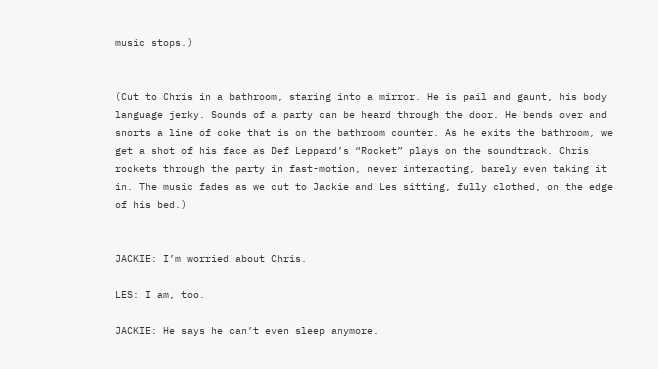music stops.)


(Cut to Chris in a bathroom, staring into a mirror. He is pail and gaunt, his body language jerky. Sounds of a party can be heard through the door. He bends over and snorts a line of coke that is on the bathroom counter. As he exits the bathroom, we get a shot of his face as Def Leppard’s “Rocket” plays on the soundtrack. Chris rockets through the party in fast-motion, never interacting, barely even taking it in. The music fades as we cut to Jackie and Les sitting, fully clothed, on the edge of his bed.)


JACKIE: I’m worried about Chris.

LES: I am, too.

JACKIE: He says he can’t even sleep anymore.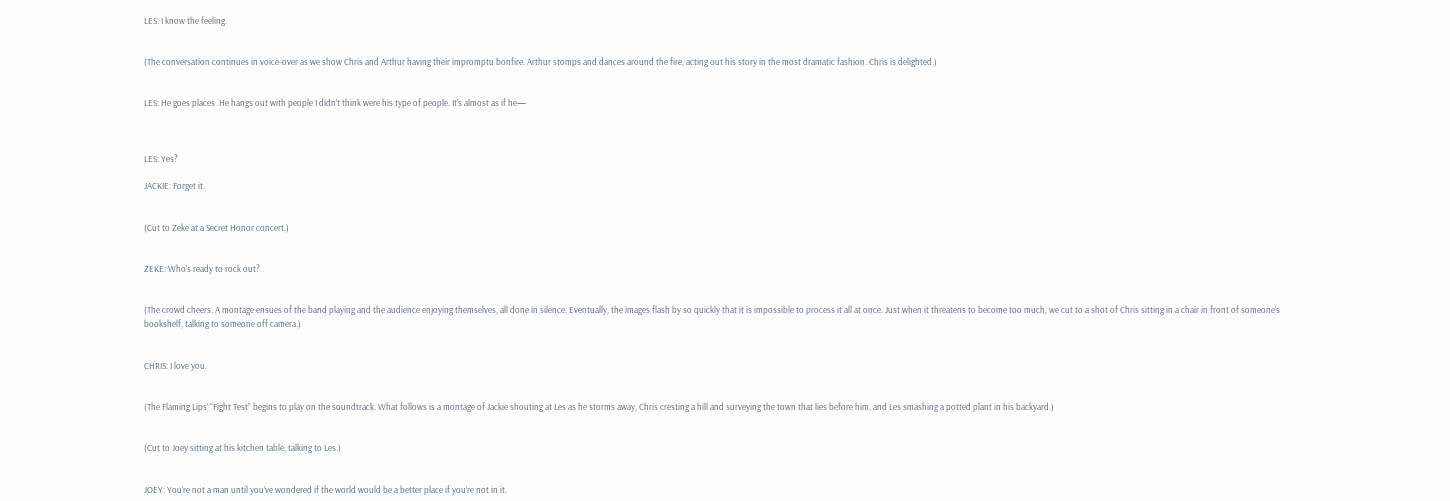LES: I know the feeling.


(The conversation continues in voice-over as we show Chris and Arthur having their impromptu bonfire. Arthur stomps and dances around the fire, acting out his story in the most dramatic fashion. Chris is delighted.)


LES: He goes places. He hangs out with people I didn’t think were his type of people. It’s almost as if he—



LES: Yes?

JACKIE: Forget it.


(Cut to Zeke at a Secret Honor concert.)


ZEKE: Who’s ready to rock out?


(The crowd cheers. A montage ensues of the band playing and the audience enjoying themselves, all done in silence. Eventually, the images flash by so quickly that it is impossible to process it all at once. Just when it threatens to become too much, we cut to a shot of Chris sitting in a chair in front of someone’s bookshelf, talking to someone off camera.)


CHRIS: I love you.


(The Flaming Lips’ “Fight Test” begins to play on the soundtrack. What follows is a montage of Jackie shouting at Les as he storms away, Chris cresting a hill and surveying the town that lies before him, and Les smashing a potted plant in his backyard.)


(Cut to Joey sitting at his kitchen table, talking to Les.)


JOEY: You’re not a man until you’ve wondered if the world would be a better place if you’re not in it.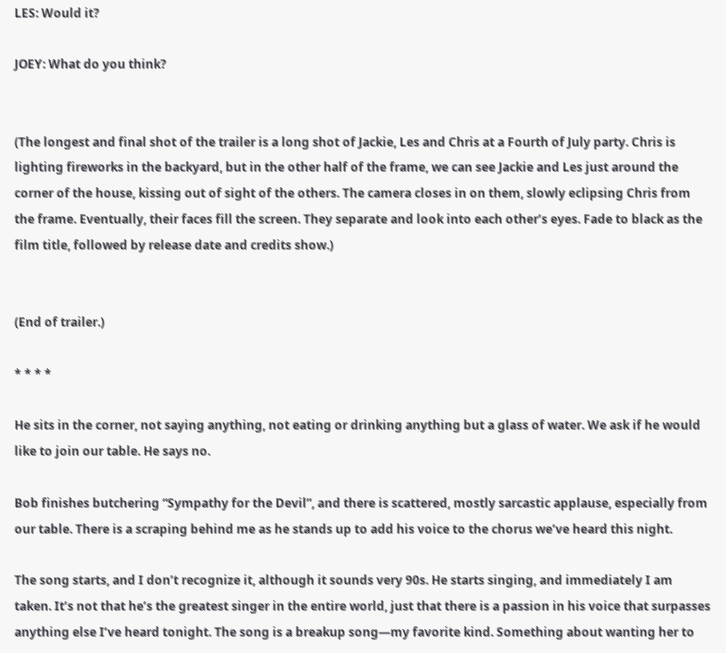LES: Would it?

JOEY: What do you think?


(The longest and final shot of the trailer is a long shot of Jackie, Les and Chris at a Fourth of July party. Chris is lighting fireworks in the backyard, but in the other half of the frame, we can see Jackie and Les just around the corner of the house, kissing out of sight of the others. The camera closes in on them, slowly eclipsing Chris from the frame. Eventually, their faces fill the screen. They separate and look into each other’s eyes. Fade to black as the film title, followed by release date and credits show.)


(End of trailer.)

* * * *

He sits in the corner, not saying anything, not eating or drinking anything but a glass of water. We ask if he would like to join our table. He says no.

Bob finishes butchering “Sympathy for the Devil”, and there is scattered, mostly sarcastic applause, especially from our table. There is a scraping behind me as he stands up to add his voice to the chorus we’ve heard this night.

The song starts, and I don’t recognize it, although it sounds very 90s. He starts singing, and immediately I am taken. It’s not that he’s the greatest singer in the entire world, just that there is a passion in his voice that surpasses anything else I’ve heard tonight. The song is a breakup song—my favorite kind. Something about wanting her to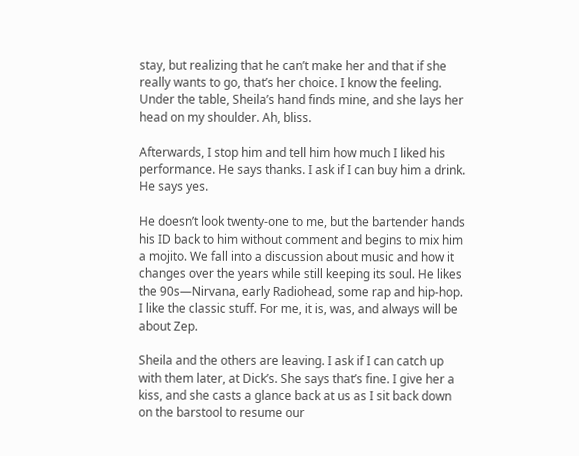stay, but realizing that he can’t make her and that if she really wants to go, that’s her choice. I know the feeling. Under the table, Sheila’s hand finds mine, and she lays her head on my shoulder. Ah, bliss.

Afterwards, I stop him and tell him how much I liked his performance. He says thanks. I ask if I can buy him a drink. He says yes.

He doesn’t look twenty-one to me, but the bartender hands his ID back to him without comment and begins to mix him a mojito. We fall into a discussion about music and how it changes over the years while still keeping its soul. He likes the 90s—Nirvana, early Radiohead, some rap and hip-hop. I like the classic stuff. For me, it is, was, and always will be about Zep.

Sheila and the others are leaving. I ask if I can catch up with them later, at Dick’s. She says that’s fine. I give her a kiss, and she casts a glance back at us as I sit back down on the barstool to resume our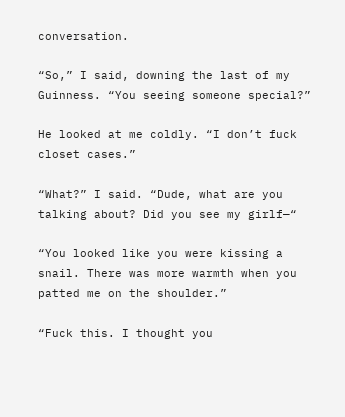conversation.

“So,” I said, downing the last of my Guinness. “You seeing someone special?”

He looked at me coldly. “I don’t fuck closet cases.”

“What?” I said. “Dude, what are you talking about? Did you see my girlf—“

“You looked like you were kissing a snail. There was more warmth when you patted me on the shoulder.”

“Fuck this. I thought you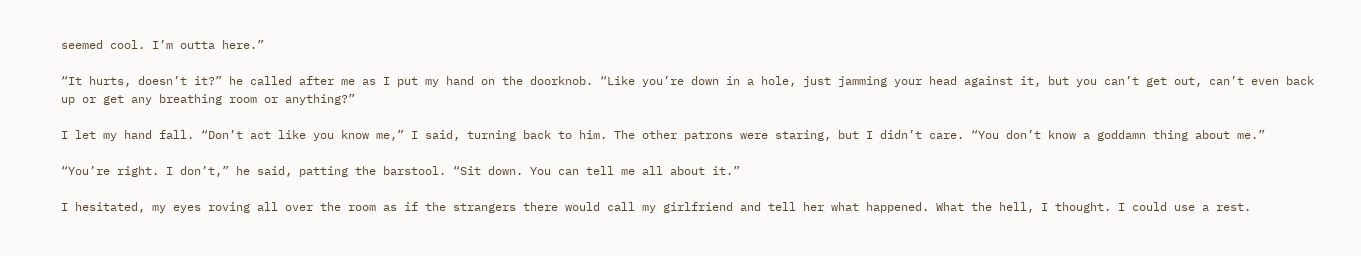seemed cool. I’m outta here.”

“It hurts, doesn’t it?” he called after me as I put my hand on the doorknob. “Like you’re down in a hole, just jamming your head against it, but you can’t get out, can’t even back up or get any breathing room or anything?”

I let my hand fall. “Don’t act like you know me,” I said, turning back to him. The other patrons were staring, but I didn’t care. “You don’t know a goddamn thing about me.”

“You’re right. I don’t,” he said, patting the barstool. “Sit down. You can tell me all about it.”

I hesitated, my eyes roving all over the room as if the strangers there would call my girlfriend and tell her what happened. What the hell, I thought. I could use a rest.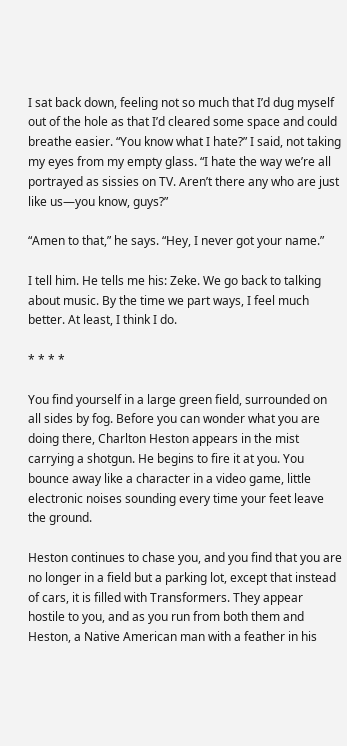I sat back down, feeling not so much that I’d dug myself out of the hole as that I’d cleared some space and could breathe easier. “You know what I hate?” I said, not taking my eyes from my empty glass. “I hate the way we’re all portrayed as sissies on TV. Aren’t there any who are just like us—you know, guys?”

“Amen to that,” he says. “Hey, I never got your name.”

I tell him. He tells me his: Zeke. We go back to talking about music. By the time we part ways, I feel much better. At least, I think I do.

* * * *

You find yourself in a large green field, surrounded on all sides by fog. Before you can wonder what you are doing there, Charlton Heston appears in the mist carrying a shotgun. He begins to fire it at you. You bounce away like a character in a video game, little electronic noises sounding every time your feet leave the ground.

Heston continues to chase you, and you find that you are no longer in a field but a parking lot, except that instead of cars, it is filled with Transformers. They appear hostile to you, and as you run from both them and Heston, a Native American man with a feather in his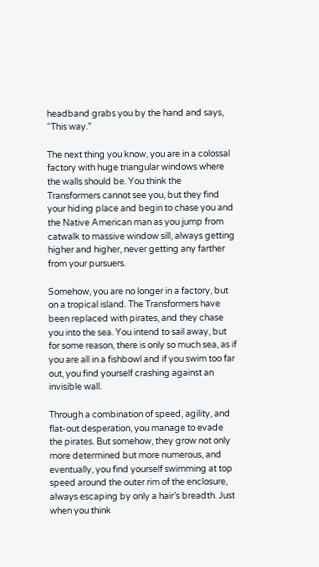headband grabs you by the hand and says, “This way.”

The next thing you know, you are in a colossal factory with huge triangular windows where the walls should be. You think the Transformers cannot see you, but they find your hiding place and begin to chase you and the Native American man as you jump from catwalk to massive window sill, always getting higher and higher, never getting any farther from your pursuers.

Somehow, you are no longer in a factory, but on a tropical island. The Transformers have been replaced with pirates, and they chase you into the sea. You intend to sail away, but for some reason, there is only so much sea, as if you are all in a fishbowl and if you swim too far out, you find yourself crashing against an invisible wall.

Through a combination of speed, agility, and flat-out desperation, you manage to evade the pirates. But somehow, they grow not only more determined but more numerous, and eventually, you find yourself swimming at top speed around the outer rim of the enclosure, always escaping by only a hair’s breadth. Just when you think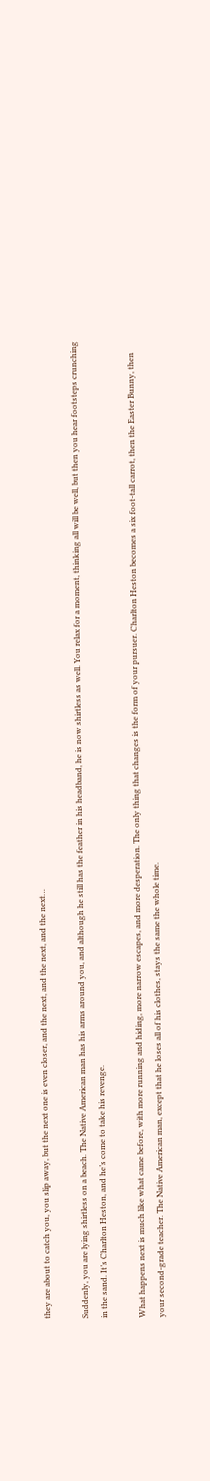they are about to catch you, you slip away, but the next one is even closer, and the next, and the next, and the next…

Suddenly, you are lying shirtless on a beach. The Native American man has his arms around you, and although he still has the feather in his headband, he is now shirtless as well. You relax for a moment, thinking all will be well, but then you hear footsteps crunching in the sand. It’s Charlton Heston, and he’s come to take his revenge.

What happens next is much like what came before, with more running and hiding, more narrow escapes, and more desperation. The only thing that changes is the form of your pursuer. Charlton Heston becomes a six foot-tall carrot, then the Easter Bunny, then your second-grade teacher. The Native American man, except that he loses all of his clothes, stays the same the whole time.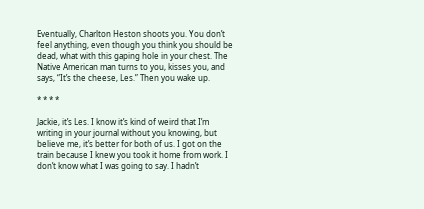Eventually, Charlton Heston shoots you. You don’t feel anything, even though you think you should be dead, what with this gaping hole in your chest. The Native American man turns to you, kisses you, and says, “It’s the cheese, Les.” Then you wake up.

* * * *

Jackie, it’s Les. I know it’s kind of weird that I’m writing in your journal without you knowing, but believe me, it’s better for both of us. I got on the train because I knew you took it home from work. I don’t know what I was going to say. I hadn’t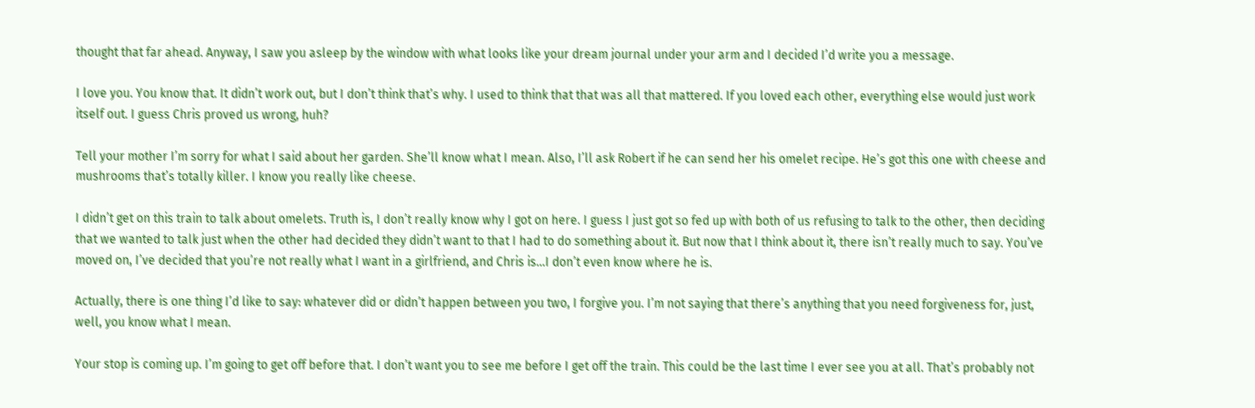thought that far ahead. Anyway, I saw you asleep by the window with what looks like your dream journal under your arm and I decided I’d write you a message.

I love you. You know that. It didn’t work out, but I don’t think that’s why. I used to think that that was all that mattered. If you loved each other, everything else would just work itself out. I guess Chris proved us wrong, huh?

Tell your mother I’m sorry for what I said about her garden. She’ll know what I mean. Also, I’ll ask Robert if he can send her his omelet recipe. He’s got this one with cheese and mushrooms that’s totally killer. I know you really like cheese.

I didn’t get on this train to talk about omelets. Truth is, I don’t really know why I got on here. I guess I just got so fed up with both of us refusing to talk to the other, then deciding that we wanted to talk just when the other had decided they didn’t want to that I had to do something about it. But now that I think about it, there isn’t really much to say. You’ve moved on, I’ve decided that you’re not really what I want in a girlfriend, and Chris is…I don’t even know where he is.

Actually, there is one thing I’d like to say: whatever did or didn’t happen between you two, I forgive you. I’m not saying that there’s anything that you need forgiveness for, just, well, you know what I mean.

Your stop is coming up. I’m going to get off before that. I don’t want you to see me before I get off the train. This could be the last time I ever see you at all. That’s probably not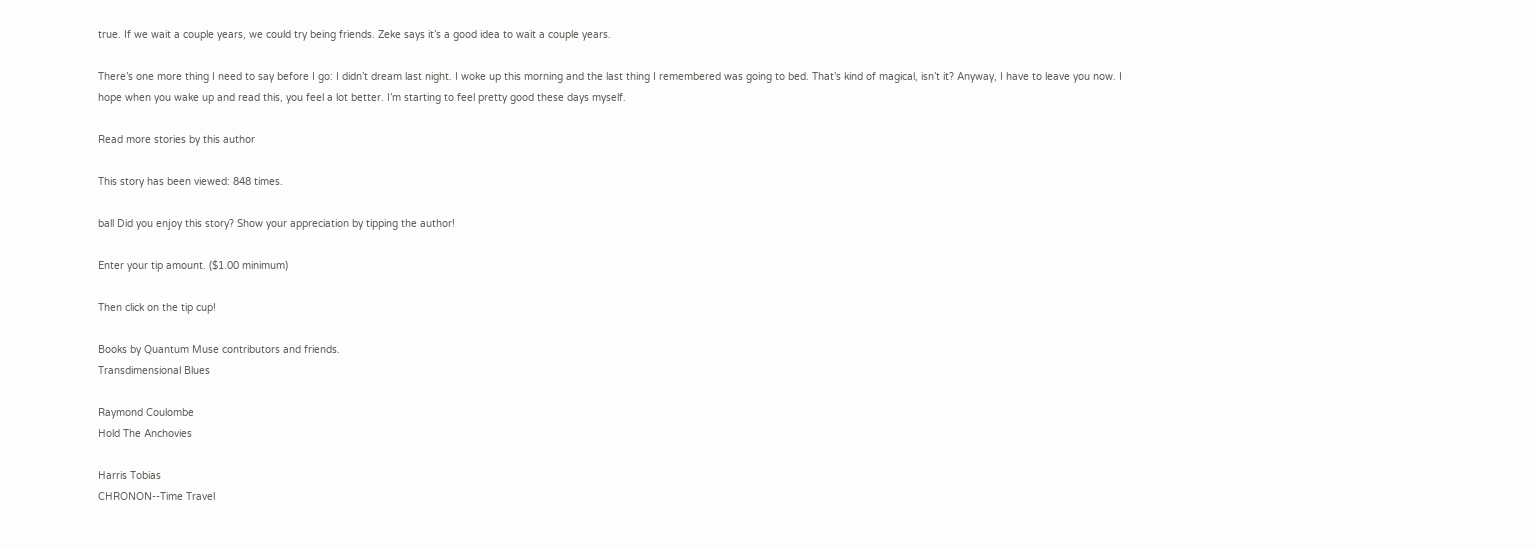true. If we wait a couple years, we could try being friends. Zeke says it’s a good idea to wait a couple years.

There’s one more thing I need to say before I go: I didn’t dream last night. I woke up this morning and the last thing I remembered was going to bed. That’s kind of magical, isn’t it? Anyway, I have to leave you now. I hope when you wake up and read this, you feel a lot better. I’m starting to feel pretty good these days myself.

Read more stories by this author

This story has been viewed: 848 times.

ball Did you enjoy this story? Show your appreciation by tipping the author!

Enter your tip amount. ($1.00 minimum)

Then click on the tip cup!

Books by Quantum Muse contributors and friends.
Transdimensional Blues

Raymond Coulombe
Hold The Anchovies

Harris Tobias
CHRONON--Time Travel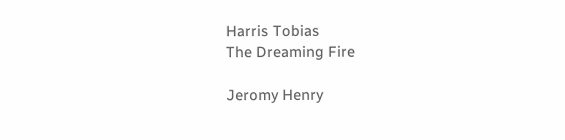Harris Tobias
The Dreaming Fire

Jeromy Henry